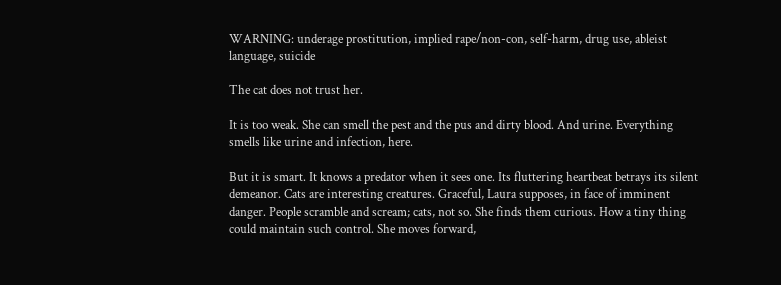WARNING: underage prostitution, implied rape/non-con, self-harm, drug use, ableist language, suicide

The cat does not trust her.

It is too weak. She can smell the pest and the pus and dirty blood. And urine. Everything smells like urine and infection, here.

But it is smart. It knows a predator when it sees one. Its fluttering heartbeat betrays its silent demeanor. Cats are interesting creatures. Graceful, Laura supposes, in face of imminent danger. People scramble and scream; cats, not so. She finds them curious. How a tiny thing could maintain such control. She moves forward,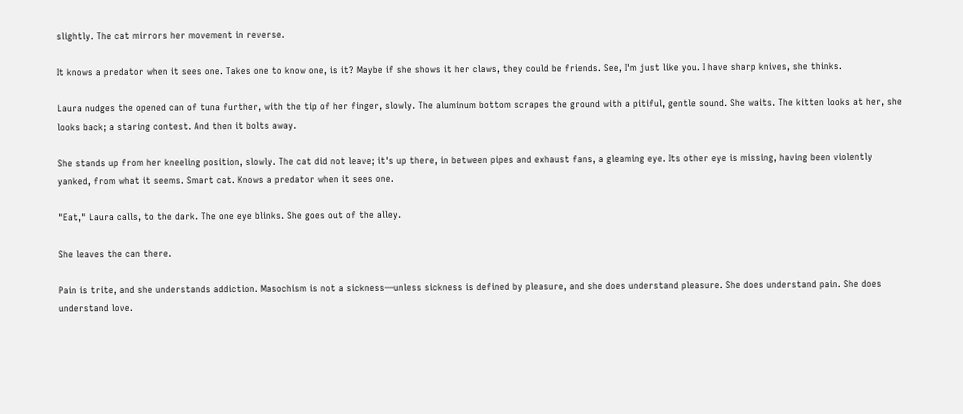slightly. The cat mirrors her movement in reverse.

It knows a predator when it sees one. Takes one to know one, is it? Maybe if she shows it her claws, they could be friends. See, I'm just like you. I have sharp knives, she thinks.

Laura nudges the opened can of tuna further, with the tip of her finger, slowly. The aluminum bottom scrapes the ground with a pitiful, gentle sound. She waits. The kitten looks at her, she looks back; a staring contest. And then it bolts away.

She stands up from her kneeling position, slowly. The cat did not leave; it's up there, in between pipes and exhaust fans, a gleaming eye. Its other eye is missing, having been violently yanked, from what it seems. Smart cat. Knows a predator when it sees one.

"Eat," Laura calls, to the dark. The one eye blinks. She goes out of the alley.

She leaves the can there.

Pain is trite, and she understands addiction. Masochism is not a sickness—unless sickness is defined by pleasure, and she does understand pleasure. She does understand pain. She does understand love.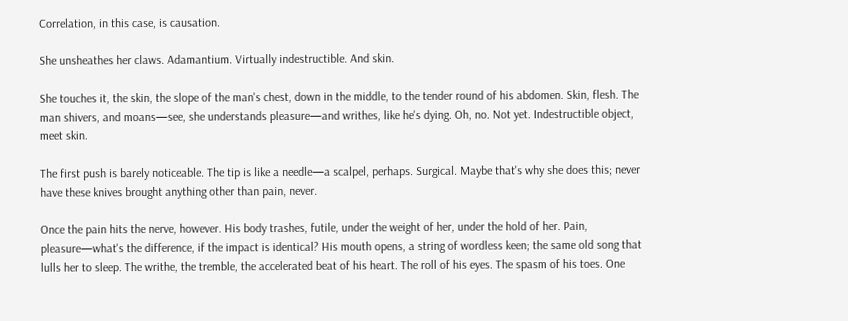Correlation, in this case, is causation.

She unsheathes her claws. Adamantium. Virtually indestructible. And skin.

She touches it, the skin, the slope of the man's chest, down in the middle, to the tender round of his abdomen. Skin, flesh. The man shivers, and moans—see, she understands pleasure—and writhes, like he's dying. Oh, no. Not yet. Indestructible object, meet skin.

The first push is barely noticeable. The tip is like a needle—a scalpel, perhaps. Surgical. Maybe that's why she does this; never have these knives brought anything other than pain, never.

Once the pain hits the nerve, however. His body trashes, futile, under the weight of her, under the hold of her. Pain, pleasure—what's the difference, if the impact is identical? His mouth opens, a string of wordless keen; the same old song that lulls her to sleep. The writhe, the tremble, the accelerated beat of his heart. The roll of his eyes. The spasm of his toes. One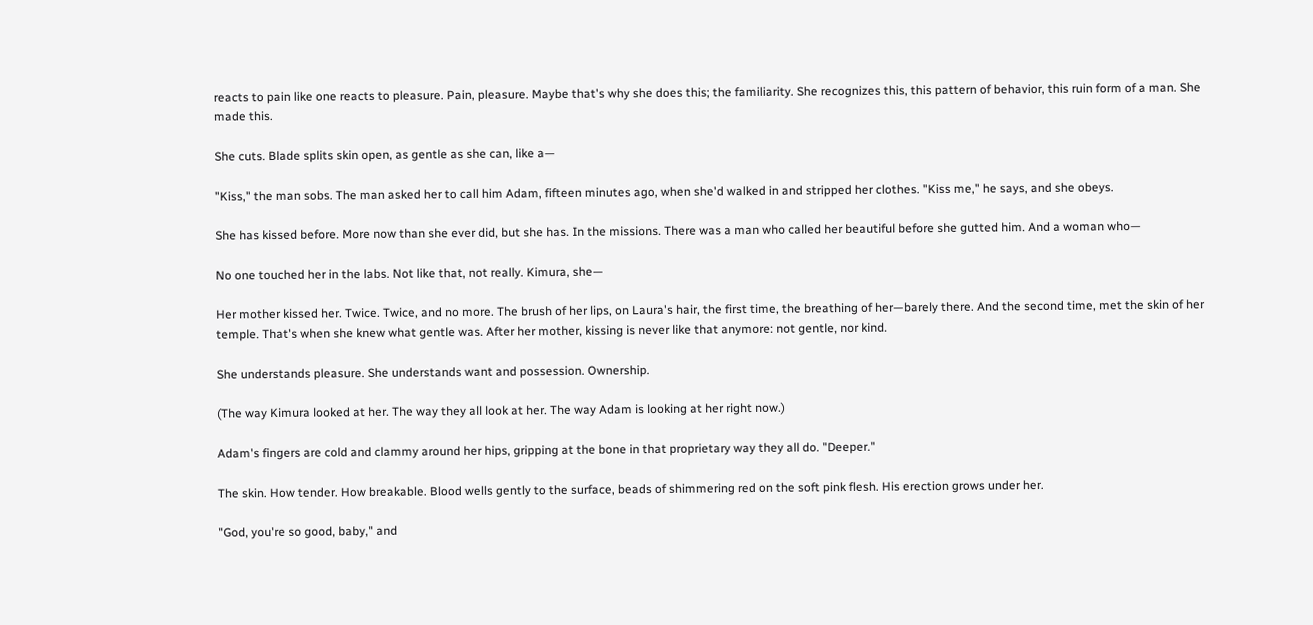reacts to pain like one reacts to pleasure. Pain, pleasure. Maybe that's why she does this; the familiarity. She recognizes this, this pattern of behavior, this ruin form of a man. She made this.

She cuts. Blade splits skin open, as gentle as she can, like a—

"Kiss," the man sobs. The man asked her to call him Adam, fifteen minutes ago, when she'd walked in and stripped her clothes. "Kiss me," he says, and she obeys.

She has kissed before. More now than she ever did, but she has. In the missions. There was a man who called her beautiful before she gutted him. And a woman who—

No one touched her in the labs. Not like that, not really. Kimura, she—

Her mother kissed her. Twice. Twice, and no more. The brush of her lips, on Laura's hair, the first time, the breathing of her—barely there. And the second time, met the skin of her temple. That's when she knew what gentle was. After her mother, kissing is never like that anymore: not gentle, nor kind.

She understands pleasure. She understands want and possession. Ownership.

(The way Kimura looked at her. The way they all look at her. The way Adam is looking at her right now.)

Adam's fingers are cold and clammy around her hips, gripping at the bone in that proprietary way they all do. "Deeper."

The skin. How tender. How breakable. Blood wells gently to the surface, beads of shimmering red on the soft pink flesh. His erection grows under her.

"God, you're so good, baby," and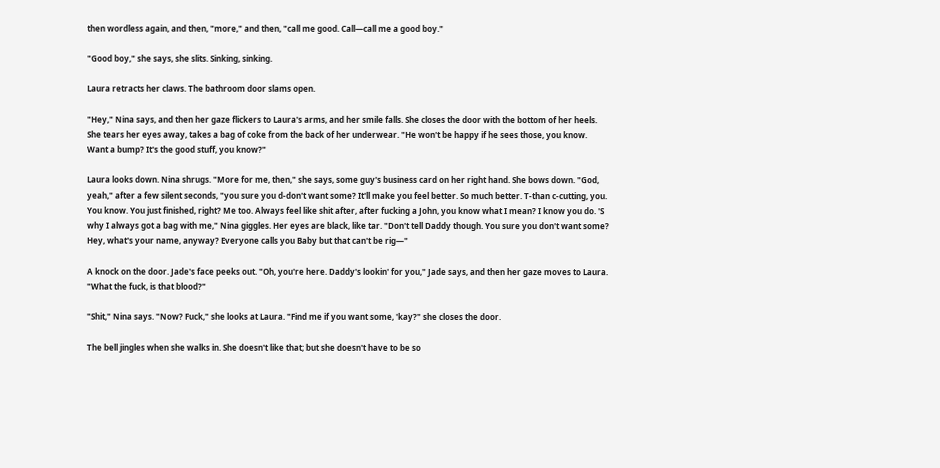then wordless again, and then, "more," and then, "call me good. Call—call me a good boy."

"Good boy," she says, she slits. Sinking, sinking.

Laura retracts her claws. The bathroom door slams open.

"Hey," Nina says, and then her gaze flickers to Laura's arms, and her smile falls. She closes the door with the bottom of her heels. She tears her eyes away, takes a bag of coke from the back of her underwear. "He won't be happy if he sees those, you know. Want a bump? It's the good stuff, you know?"

Laura looks down. Nina shrugs. "More for me, then," she says, some guy's business card on her right hand. She bows down. "God, yeah," after a few silent seconds, "you sure you d-don't want some? It'll make you feel better. So much better. T-than c-cutting, you. You know. You just finished, right? Me too. Always feel like shit after, after fucking a John, you know what I mean? I know you do. 'S why I always got a bag with me," Nina giggles. Her eyes are black, like tar. "Don't tell Daddy though. You sure you don't want some? Hey, what's your name, anyway? Everyone calls you Baby but that can't be rig—"

A knock on the door. Jade's face peeks out. "Oh, you're here. Daddy's lookin' for you," Jade says, and then her gaze moves to Laura. "What the fuck, is that blood?"

"Shit," Nina says. "Now? Fuck," she looks at Laura. "Find me if you want some, 'kay?" she closes the door.

The bell jingles when she walks in. She doesn't like that; but she doesn't have to be so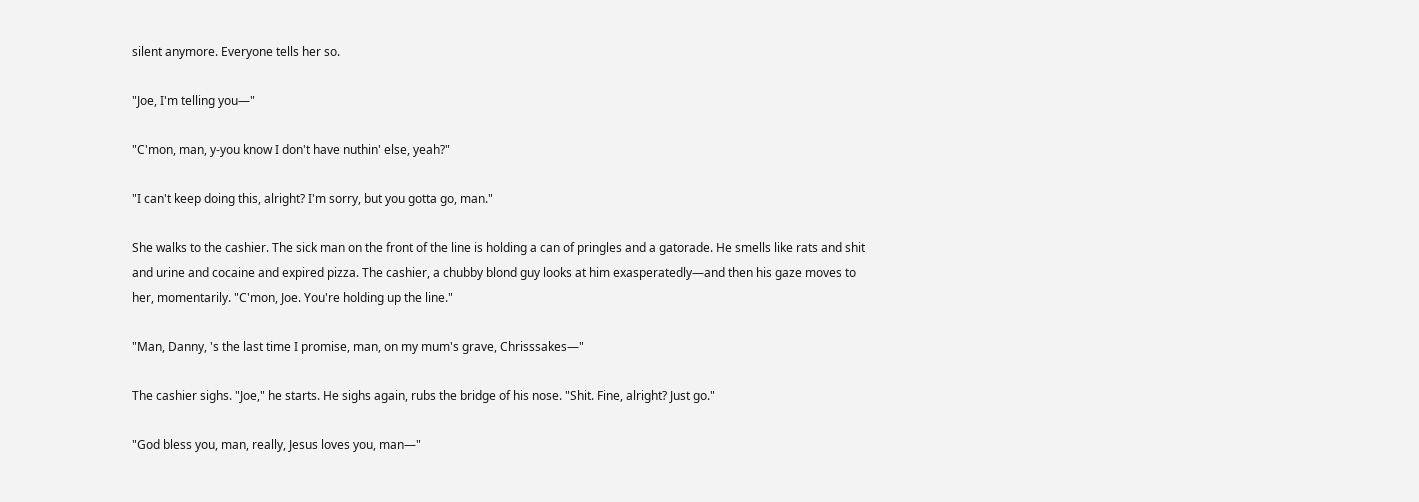silent anymore. Everyone tells her so.

"Joe, I'm telling you—"

"C'mon, man, y-you know I don't have nuthin' else, yeah?"

"I can't keep doing this, alright? I'm sorry, but you gotta go, man."

She walks to the cashier. The sick man on the front of the line is holding a can of pringles and a gatorade. He smells like rats and shit and urine and cocaine and expired pizza. The cashier, a chubby blond guy looks at him exasperatedly—and then his gaze moves to her, momentarily. "C'mon, Joe. You're holding up the line."

"Man, Danny, 's the last time I promise, man, on my mum's grave, Chrisssakes—"

The cashier sighs. "Joe," he starts. He sighs again, rubs the bridge of his nose. "Shit. Fine, alright? Just go."

"God bless you, man, really, Jesus loves you, man—"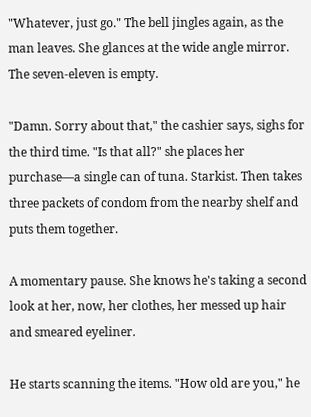"Whatever, just go." The bell jingles again, as the man leaves. She glances at the wide angle mirror. The seven-eleven is empty.

"Damn. Sorry about that," the cashier says, sighs for the third time. "Is that all?" she places her purchase—a single can of tuna. Starkist. Then takes three packets of condom from the nearby shelf and puts them together.

A momentary pause. She knows he's taking a second look at her, now, her clothes, her messed up hair and smeared eyeliner.

He starts scanning the items. "How old are you," he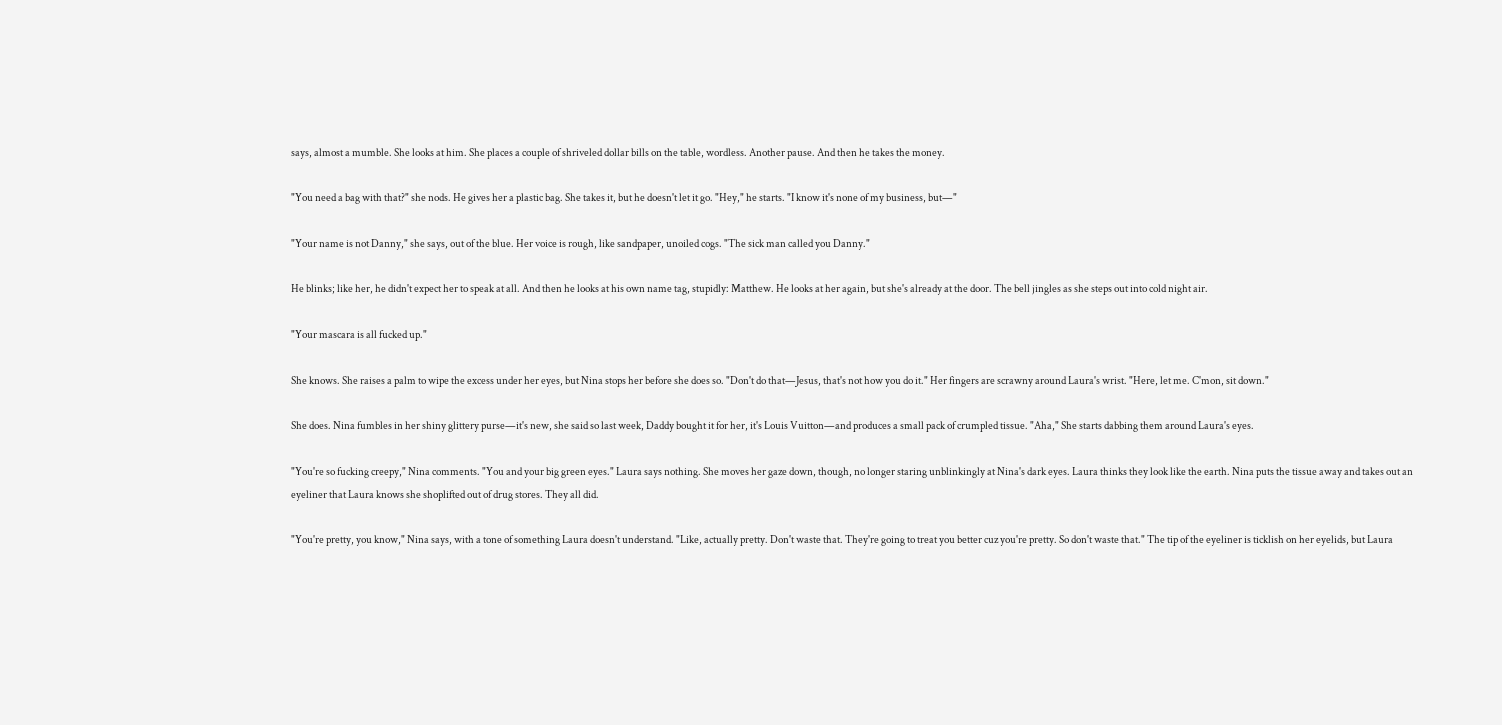says, almost a mumble. She looks at him. She places a couple of shriveled dollar bills on the table, wordless. Another pause. And then he takes the money.

"You need a bag with that?" she nods. He gives her a plastic bag. She takes it, but he doesn't let it go. "Hey," he starts. "I know it's none of my business, but—"

"Your name is not Danny," she says, out of the blue. Her voice is rough, like sandpaper, unoiled cogs. "The sick man called you Danny."

He blinks; like her, he didn't expect her to speak at all. And then he looks at his own name tag, stupidly: Matthew. He looks at her again, but she's already at the door. The bell jingles as she steps out into cold night air.

"Your mascara is all fucked up."

She knows. She raises a palm to wipe the excess under her eyes, but Nina stops her before she does so. "Don't do that—Jesus, that's not how you do it." Her fingers are scrawny around Laura's wrist. "Here, let me. C'mon, sit down."

She does. Nina fumbles in her shiny glittery purse—it's new, she said so last week, Daddy bought it for her, it's Louis Vuitton—and produces a small pack of crumpled tissue. "Aha," She starts dabbing them around Laura's eyes.

"You're so fucking creepy," Nina comments. "You and your big green eyes." Laura says nothing. She moves her gaze down, though, no longer staring unblinkingly at Nina's dark eyes. Laura thinks they look like the earth. Nina puts the tissue away and takes out an eyeliner that Laura knows she shoplifted out of drug stores. They all did.

"You're pretty, you know," Nina says, with a tone of something Laura doesn't understand. "Like, actually pretty. Don't waste that. They're going to treat you better cuz you're pretty. So don't waste that." The tip of the eyeliner is ticklish on her eyelids, but Laura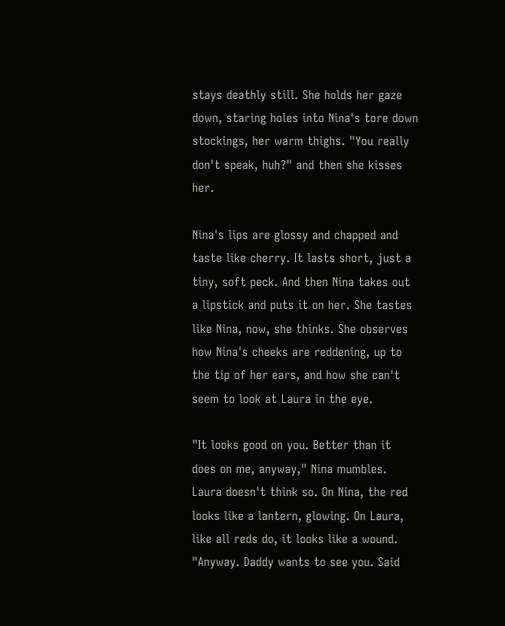stays deathly still. She holds her gaze down, staring holes into Nina's tore down stockings, her warm thighs. "You really don't speak, huh?" and then she kisses her.

Nina's lips are glossy and chapped and taste like cherry. It lasts short, just a tiny, soft peck. And then Nina takes out a lipstick and puts it on her. She tastes like Nina, now, she thinks. She observes how Nina's cheeks are reddening, up to the tip of her ears, and how she can't seem to look at Laura in the eye.

"It looks good on you. Better than it does on me, anyway," Nina mumbles. Laura doesn't think so. On Nina, the red looks like a lantern, glowing. On Laura, like all reds do, it looks like a wound. "Anyway. Daddy wants to see you. Said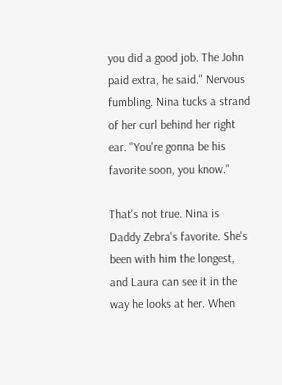you did a good job. The John paid extra, he said." Nervous fumbling. Nina tucks a strand of her curl behind her right ear. "You're gonna be his favorite soon, you know."

That's not true. Nina is Daddy Zebra's favorite. She's been with him the longest, and Laura can see it in the way he looks at her. When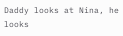Daddy looks at Nina, he looks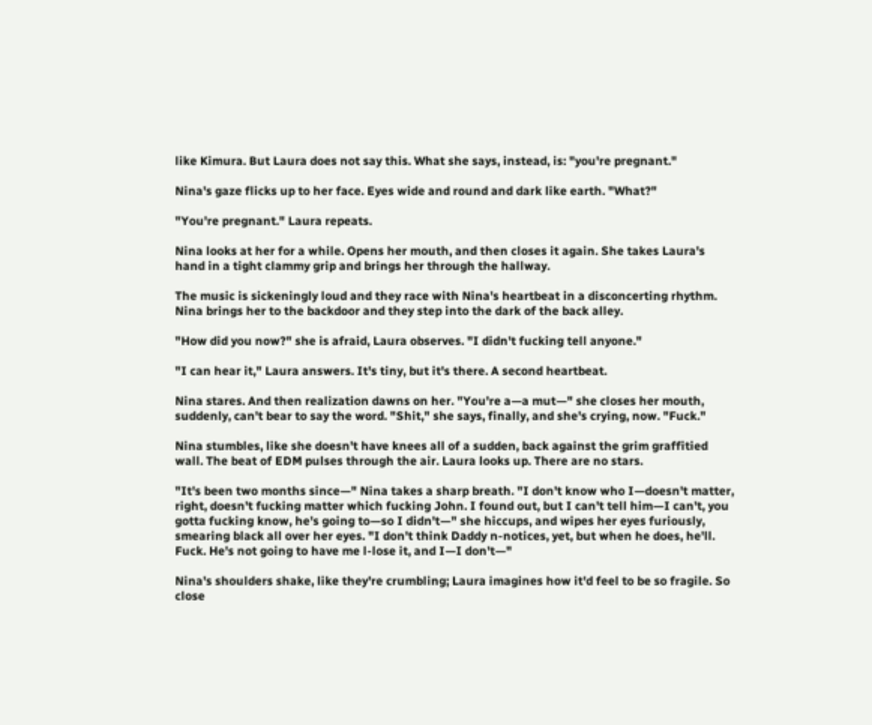like Kimura. But Laura does not say this. What she says, instead, is: "you're pregnant."

Nina's gaze flicks up to her face. Eyes wide and round and dark like earth. "What?"

"You're pregnant." Laura repeats.

Nina looks at her for a while. Opens her mouth, and then closes it again. She takes Laura's hand in a tight clammy grip and brings her through the hallway.

The music is sickeningly loud and they race with Nina's heartbeat in a disconcerting rhythm. Nina brings her to the backdoor and they step into the dark of the back alley.

"How did you now?" she is afraid, Laura observes. "I didn't fucking tell anyone."

"I can hear it," Laura answers. It's tiny, but it's there. A second heartbeat.

Nina stares. And then realization dawns on her. "You're a—a mut—" she closes her mouth, suddenly, can't bear to say the word. "Shit," she says, finally, and she's crying, now. "Fuck."

Nina stumbles, like she doesn't have knees all of a sudden, back against the grim graffitied wall. The beat of EDM pulses through the air. Laura looks up. There are no stars.

"It's been two months since—" Nina takes a sharp breath. "I don't know who I—doesn't matter, right, doesn't fucking matter which fucking John. I found out, but I can't tell him—I can't, you gotta fucking know, he's going to—so I didn't—" she hiccups, and wipes her eyes furiously, smearing black all over her eyes. "I don't think Daddy n-notices, yet, but when he does, he'll. Fuck. He's not going to have me l-lose it, and I—I don't—"

Nina's shoulders shake, like they're crumbling; Laura imagines how it'd feel to be so fragile. So close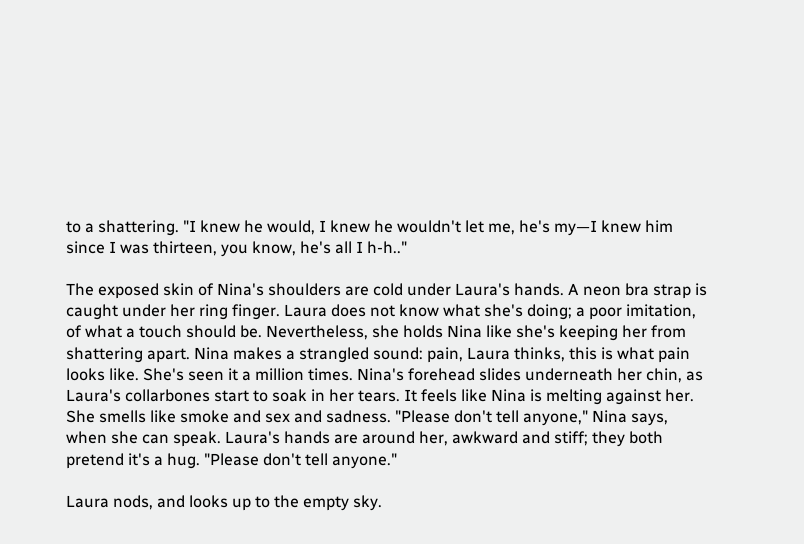to a shattering. "I knew he would, I knew he wouldn't let me, he's my—I knew him since I was thirteen, you know, he's all I h-h.."

The exposed skin of Nina's shoulders are cold under Laura's hands. A neon bra strap is caught under her ring finger. Laura does not know what she's doing; a poor imitation, of what a touch should be. Nevertheless, she holds Nina like she's keeping her from shattering apart. Nina makes a strangled sound: pain, Laura thinks, this is what pain looks like. She's seen it a million times. Nina's forehead slides underneath her chin, as Laura's collarbones start to soak in her tears. It feels like Nina is melting against her. She smells like smoke and sex and sadness. "Please don't tell anyone," Nina says, when she can speak. Laura's hands are around her, awkward and stiff; they both pretend it's a hug. "Please don't tell anyone."

Laura nods, and looks up to the empty sky.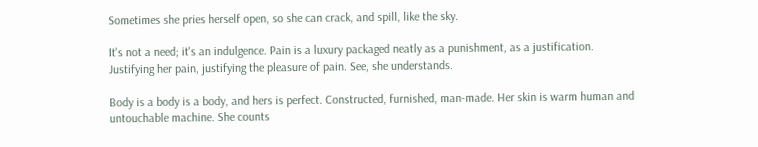Sometimes she pries herself open, so she can crack, and spill, like the sky.

It's not a need; it's an indulgence. Pain is a luxury packaged neatly as a punishment, as a justification. Justifying her pain, justifying the pleasure of pain. See, she understands.

Body is a body is a body, and hers is perfect. Constructed, furnished, man-made. Her skin is warm human and untouchable machine. She counts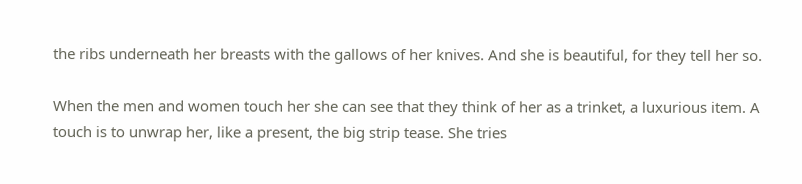the ribs underneath her breasts with the gallows of her knives. And she is beautiful, for they tell her so.

When the men and women touch her she can see that they think of her as a trinket, a luxurious item. A touch is to unwrap her, like a present, the big strip tease. She tries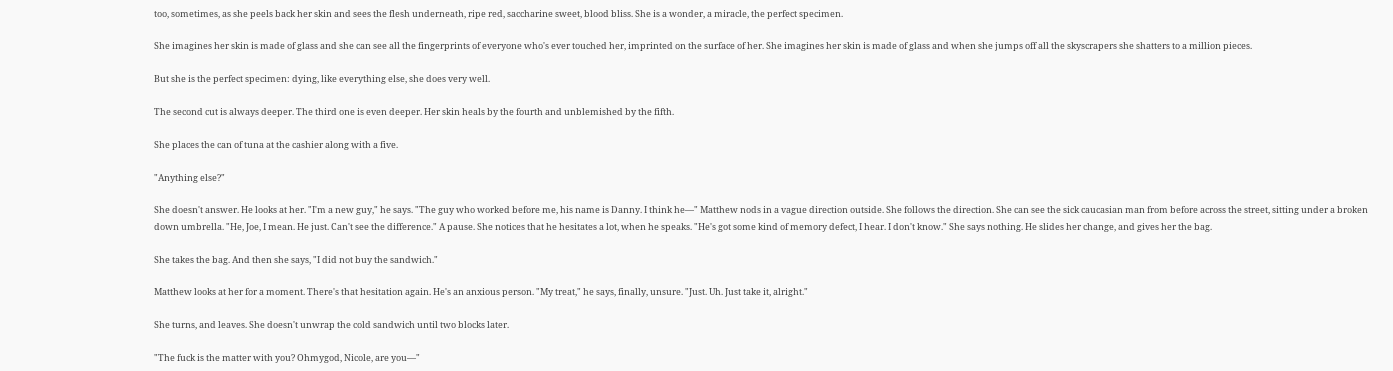too, sometimes, as she peels back her skin and sees the flesh underneath, ripe red, saccharine sweet, blood bliss. She is a wonder, a miracle, the perfect specimen.

She imagines her skin is made of glass and she can see all the fingerprints of everyone who's ever touched her, imprinted on the surface of her. She imagines her skin is made of glass and when she jumps off all the skyscrapers she shatters to a million pieces.

But she is the perfect specimen: dying, like everything else, she does very well.

The second cut is always deeper. The third one is even deeper. Her skin heals by the fourth and unblemished by the fifth.

She places the can of tuna at the cashier along with a five.

"Anything else?"

She doesn't answer. He looks at her. "I'm a new guy," he says. "The guy who worked before me, his name is Danny. I think he—" Matthew nods in a vague direction outside. She follows the direction. She can see the sick caucasian man from before across the street, sitting under a broken down umbrella. "He, Joe, I mean. He just. Can't see the difference." A pause. She notices that he hesitates a lot, when he speaks. "He's got some kind of memory defect, I hear. I don't know." She says nothing. He slides her change, and gives her the bag.

She takes the bag. And then she says, "I did not buy the sandwich."

Matthew looks at her for a moment. There's that hesitation again. He's an anxious person. "My treat," he says, finally, unsure. "Just. Uh. Just take it, alright."

She turns, and leaves. She doesn't unwrap the cold sandwich until two blocks later.

"The fuck is the matter with you? Ohmygod, Nicole, are you—"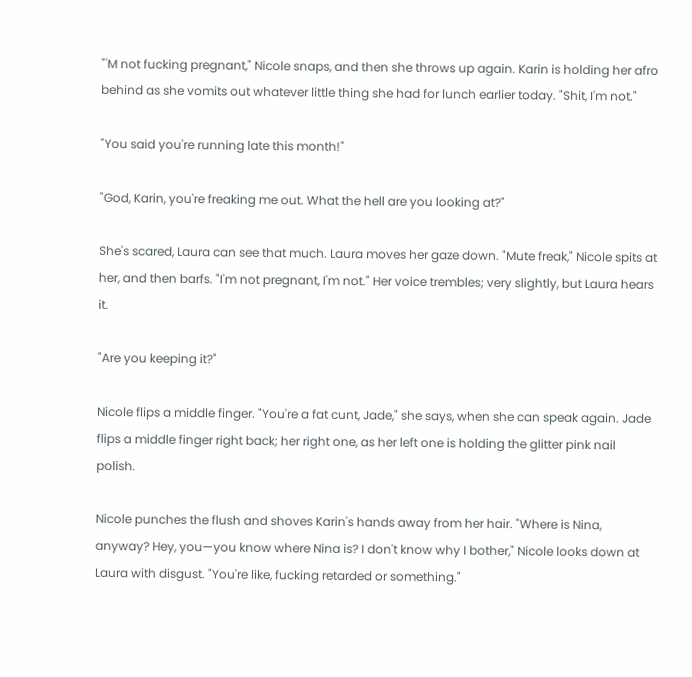"'M not fucking pregnant," Nicole snaps, and then she throws up again. Karin is holding her afro behind as she vomits out whatever little thing she had for lunch earlier today. "Shit, I'm not."

"You said you're running late this month!"

"God, Karin, you're freaking me out. What the hell are you looking at?"

She's scared, Laura can see that much. Laura moves her gaze down. "Mute freak," Nicole spits at her, and then barfs. "I'm not pregnant, I'm not." Her voice trembles; very slightly, but Laura hears it.

"Are you keeping it?"

Nicole flips a middle finger. "You're a fat cunt, Jade," she says, when she can speak again. Jade flips a middle finger right back; her right one, as her left one is holding the glitter pink nail polish.

Nicole punches the flush and shoves Karin's hands away from her hair. "Where is Nina, anyway? Hey, you—you know where Nina is? I don't know why I bother," Nicole looks down at Laura with disgust. "You're like, fucking retarded or something."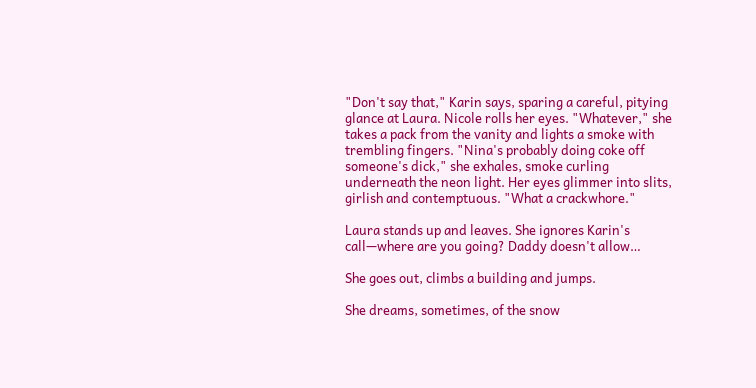"Don't say that," Karin says, sparing a careful, pitying glance at Laura. Nicole rolls her eyes. "Whatever," she takes a pack from the vanity and lights a smoke with trembling fingers. "Nina's probably doing coke off someone's dick," she exhales, smoke curling underneath the neon light. Her eyes glimmer into slits, girlish and contemptuous. "What a crackwhore."

Laura stands up and leaves. She ignores Karin's call—where are you going? Daddy doesn't allow…

She goes out, climbs a building and jumps.

She dreams, sometimes, of the snow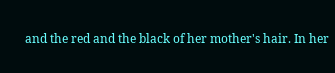and the red and the black of her mother's hair. In her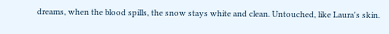dreams, when the blood spills, the snow stays white and clean. Untouched, like Laura's skin.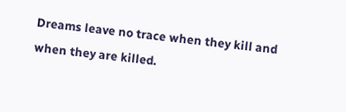Dreams leave no trace when they kill and when they are killed.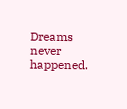Dreams never happened.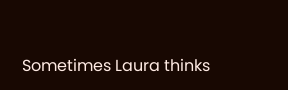Sometimes Laura thinks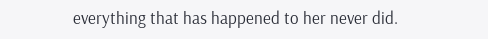everything that has happened to her never did.